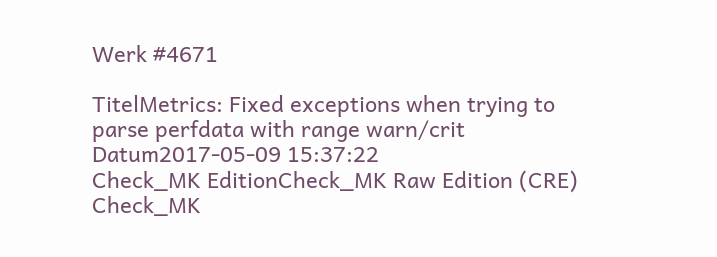Werk #4671

TitelMetrics: Fixed exceptions when trying to parse perfdata with range warn/crit
Datum2017-05-09 15:37:22
Check_MK EditionCheck_MK Raw Edition (CRE)
Check_MK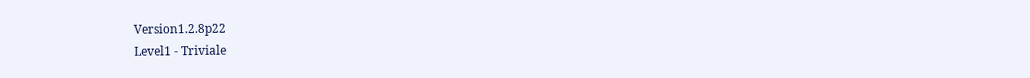Version1.2.8p22
Level1 - Triviale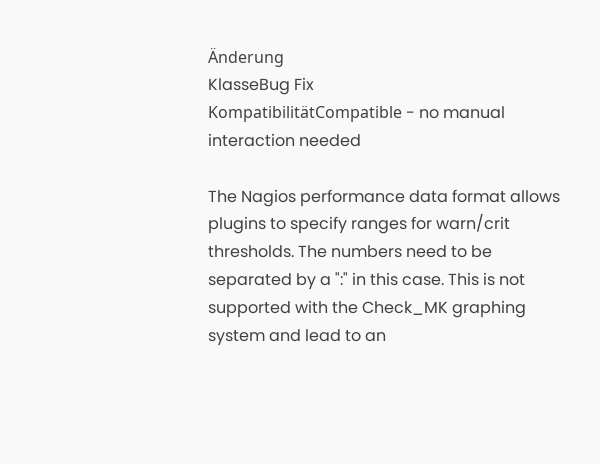Änderung
KlasseBug Fix
KompatibilitätCompatible - no manual interaction needed

The Nagios performance data format allows plugins to specify ranges for warn/crit thresholds. The numbers need to be separated by a ":" in this case. This is not supported with the Check_MK graphing system and lead to an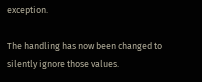exception.

The handling has now been changed to silently ignore those values.